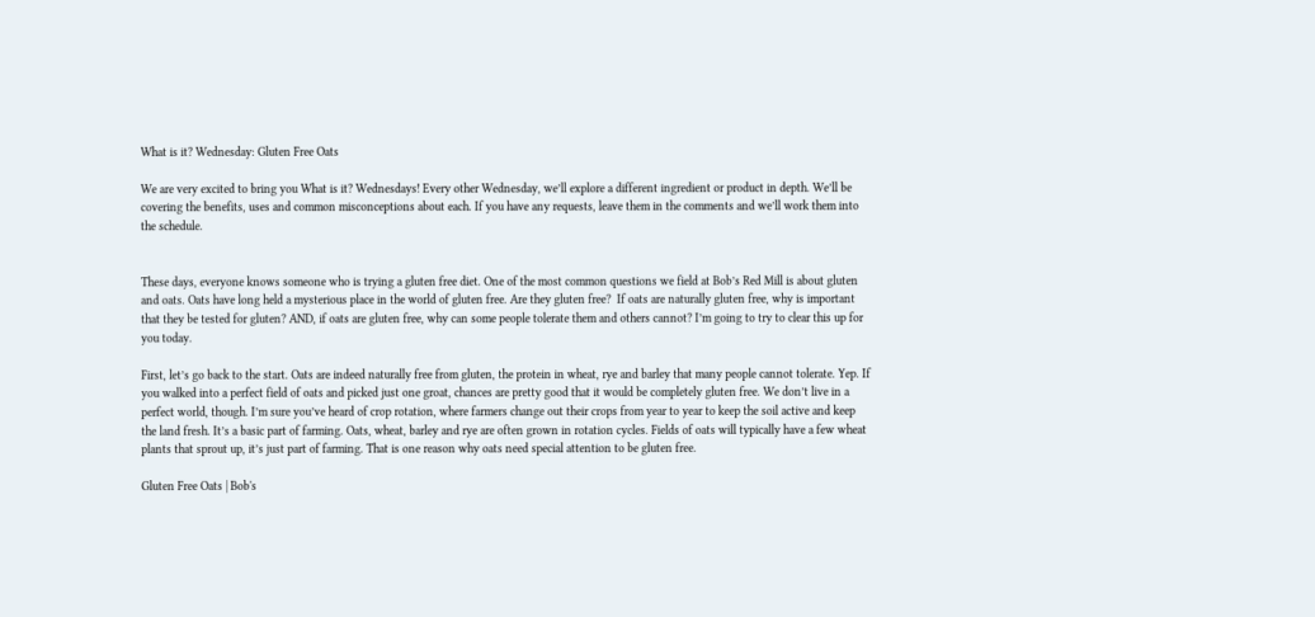What is it? Wednesday: Gluten Free Oats

We are very excited to bring you What is it? Wednesdays! Every other Wednesday, we’ll explore a different ingredient or product in depth. We’ll be covering the benefits, uses and common misconceptions about each. If you have any requests, leave them in the comments and we’ll work them into the schedule.


These days, everyone knows someone who is trying a gluten free diet. One of the most common questions we field at Bob’s Red Mill is about gluten and oats. Oats have long held a mysterious place in the world of gluten free. Are they gluten free?  If oats are naturally gluten free, why is important that they be tested for gluten? AND, if oats are gluten free, why can some people tolerate them and others cannot? I’m going to try to clear this up for you today.

First, let’s go back to the start. Oats are indeed naturally free from gluten, the protein in wheat, rye and barley that many people cannot tolerate. Yep. If you walked into a perfect field of oats and picked just one groat, chances are pretty good that it would be completely gluten free. We don’t live in a perfect world, though. I’m sure you’ve heard of crop rotation, where farmers change out their crops from year to year to keep the soil active and keep the land fresh. It’s a basic part of farming. Oats, wheat, barley and rye are often grown in rotation cycles. Fields of oats will typically have a few wheat plants that sprout up, it’s just part of farming. That is one reason why oats need special attention to be gluten free.

Gluten Free Oats | Bob's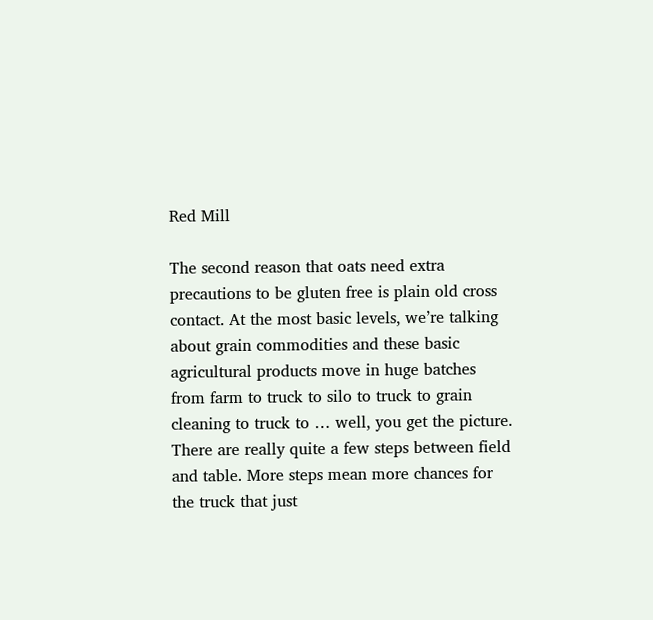Red Mill

The second reason that oats need extra precautions to be gluten free is plain old cross contact. At the most basic levels, we’re talking about grain commodities and these basic agricultural products move in huge batches from farm to truck to silo to truck to grain cleaning to truck to … well, you get the picture. There are really quite a few steps between field and table. More steps mean more chances for the truck that just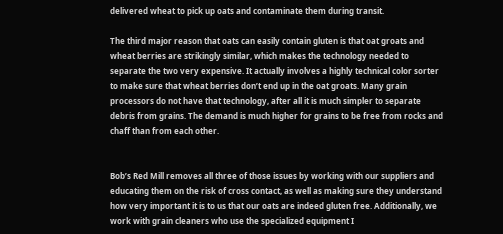delivered wheat to pick up oats and contaminate them during transit.

The third major reason that oats can easily contain gluten is that oat groats and wheat berries are strikingly similar, which makes the technology needed to separate the two very expensive. It actually involves a highly technical color sorter to make sure that wheat berries don’t end up in the oat groats. Many grain processors do not have that technology, after all it is much simpler to separate debris from grains. The demand is much higher for grains to be free from rocks and chaff than from each other.


Bob’s Red Mill removes all three of those issues by working with our suppliers and educating them on the risk of cross contact, as well as making sure they understand how very important it is to us that our oats are indeed gluten free. Additionally, we work with grain cleaners who use the specialized equipment I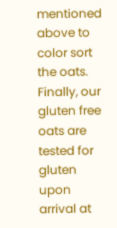mentioned above to color sort the oats. Finally, our gluten free oats are tested for gluten upon arrival at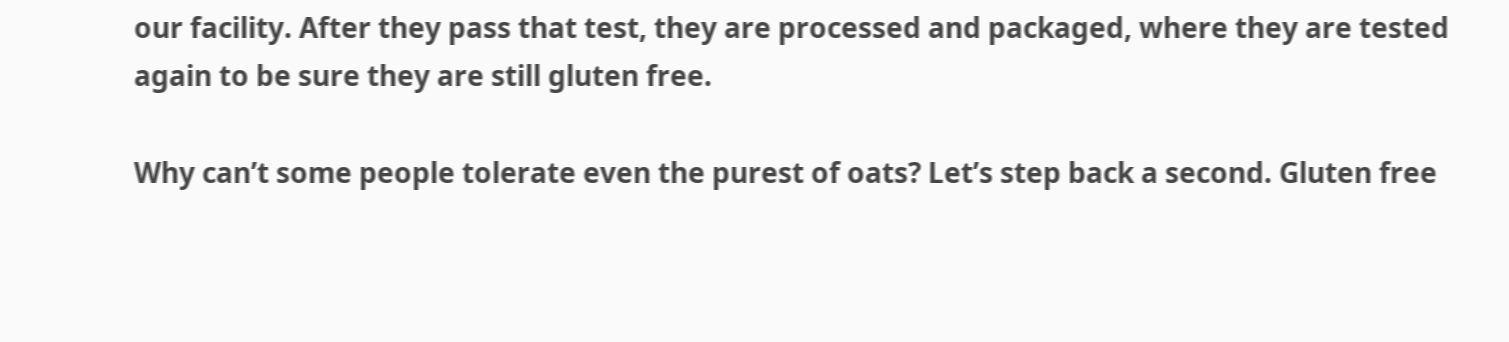our facility. After they pass that test, they are processed and packaged, where they are tested again to be sure they are still gluten free.

Why can’t some people tolerate even the purest of oats? Let’s step back a second. Gluten free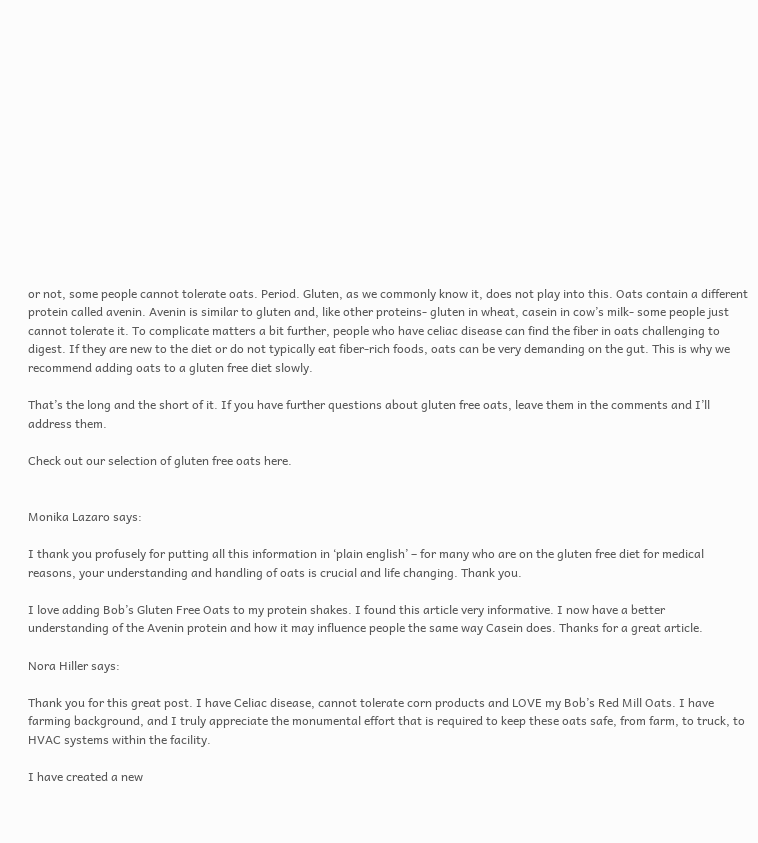or not, some people cannot tolerate oats. Period. Gluten, as we commonly know it, does not play into this. Oats contain a different protein called avenin. Avenin is similar to gluten and, like other proteins- gluten in wheat, casein in cow’s milk- some people just cannot tolerate it. To complicate matters a bit further, people who have celiac disease can find the fiber in oats challenging to digest. If they are new to the diet or do not typically eat fiber-rich foods, oats can be very demanding on the gut. This is why we recommend adding oats to a gluten free diet slowly.

That’s the long and the short of it. If you have further questions about gluten free oats, leave them in the comments and I’ll address them.

Check out our selection of gluten free oats here.


Monika Lazaro says:

I thank you profusely for putting all this information in ‘plain english’ – for many who are on the gluten free diet for medical reasons, your understanding and handling of oats is crucial and life changing. Thank you.

I love adding Bob’s Gluten Free Oats to my protein shakes. I found this article very informative. I now have a better understanding of the Avenin protein and how it may influence people the same way Casein does. Thanks for a great article.

Nora Hiller says:

Thank you for this great post. I have Celiac disease, cannot tolerate corn products and LOVE my Bob’s Red Mill Oats. I have farming background, and I truly appreciate the monumental effort that is required to keep these oats safe, from farm, to truck, to HVAC systems within the facility.

I have created a new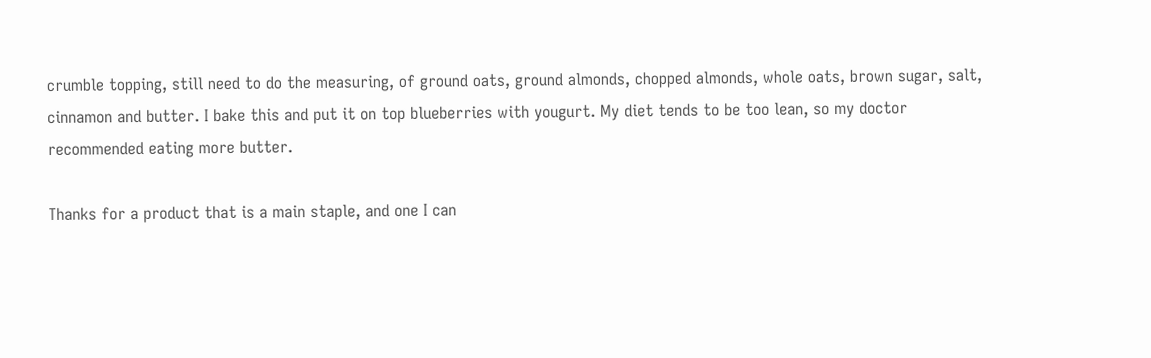crumble topping, still need to do the measuring, of ground oats, ground almonds, chopped almonds, whole oats, brown sugar, salt, cinnamon and butter. I bake this and put it on top blueberries with yougurt. My diet tends to be too lean, so my doctor recommended eating more butter.

Thanks for a product that is a main staple, and one I can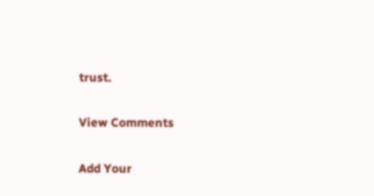trust.

View Comments

Add Your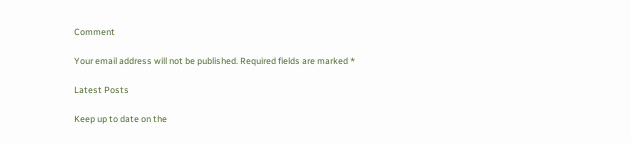Comment

Your email address will not be published. Required fields are marked *

Latest Posts

Keep up to date on the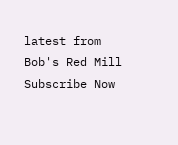latest from
Bob's Red Mill
Subscribe Now